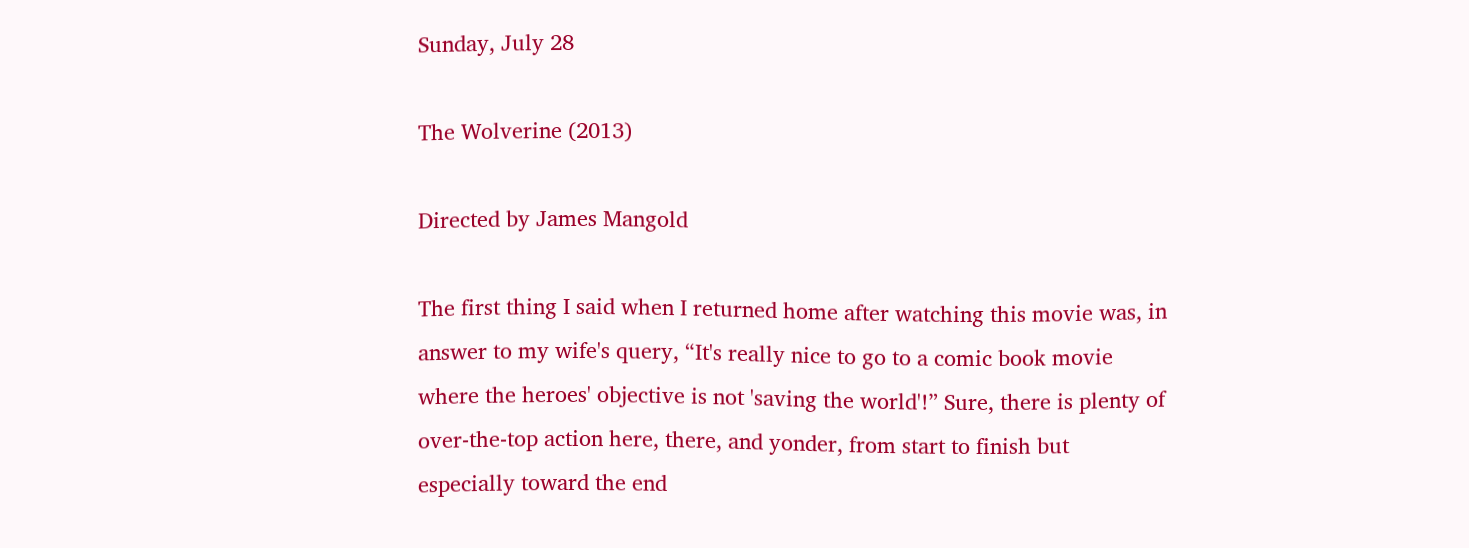Sunday, July 28

The Wolverine (2013)

Directed by James Mangold

The first thing I said when I returned home after watching this movie was, in answer to my wife's query, “It's really nice to go to a comic book movie where the heroes' objective is not 'saving the world'!” Sure, there is plenty of over-the-top action here, there, and yonder, from start to finish but especially toward the end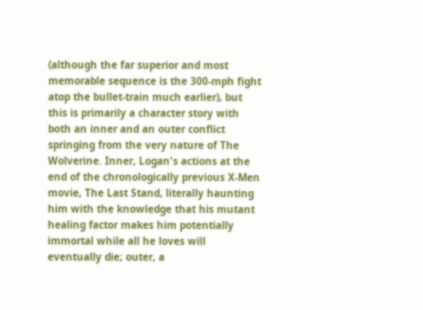(although the far superior and most memorable sequence is the 300-mph fight atop the bullet-train much earlier), but this is primarily a character story with both an inner and an outer conflict springing from the very nature of The Wolverine. Inner, Logan's actions at the end of the chronologically previous X-Men movie, The Last Stand, literally haunting him with the knowledge that his mutant healing factor makes him potentially immortal while all he loves will eventually die; outer, a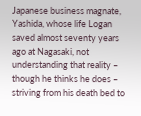Japanese business magnate, Yashida, whose life Logan saved almost seventy years ago at Nagasaki, not understanding that reality – though he thinks he does – striving from his death bed to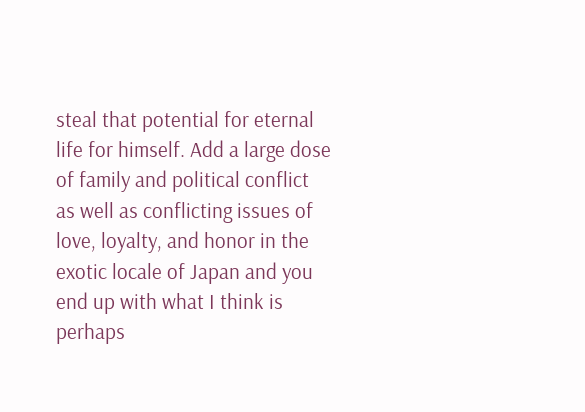steal that potential for eternal life for himself. Add a large dose of family and political conflict as well as conflicting issues of love, loyalty, and honor in the exotic locale of Japan and you end up with what I think is perhaps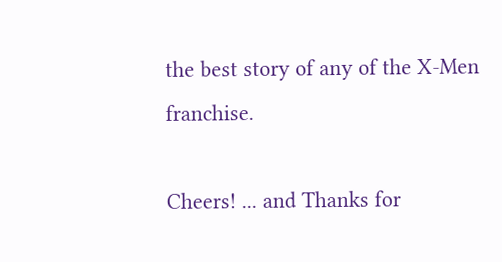the best story of any of the X-Men franchise.

Cheers! ... and Thanks for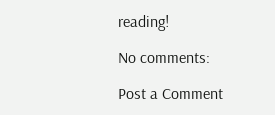reading!

No comments:

Post a Comment